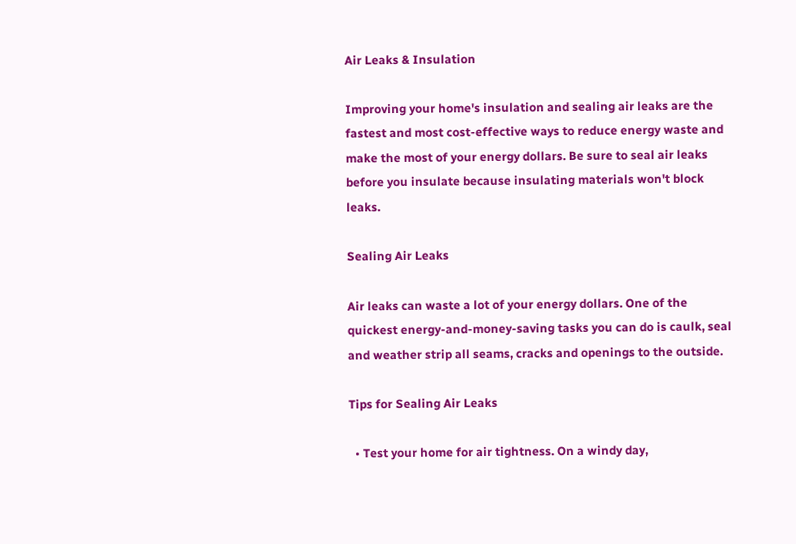Air Leaks & Insulation

Improving your home's insulation and sealing air leaks are the fastest and most cost-effective ways to reduce energy waste and make the most of your energy dollars. Be sure to seal air leaks before you insulate because insulating materials won't block leaks.

Sealing Air Leaks

Air leaks can waste a lot of your energy dollars. One of the quickest energy-and-money-saving tasks you can do is caulk, seal and weather strip all seams, cracks and openings to the outside.

Tips for Sealing Air Leaks

  • Test your home for air tightness. On a windy day,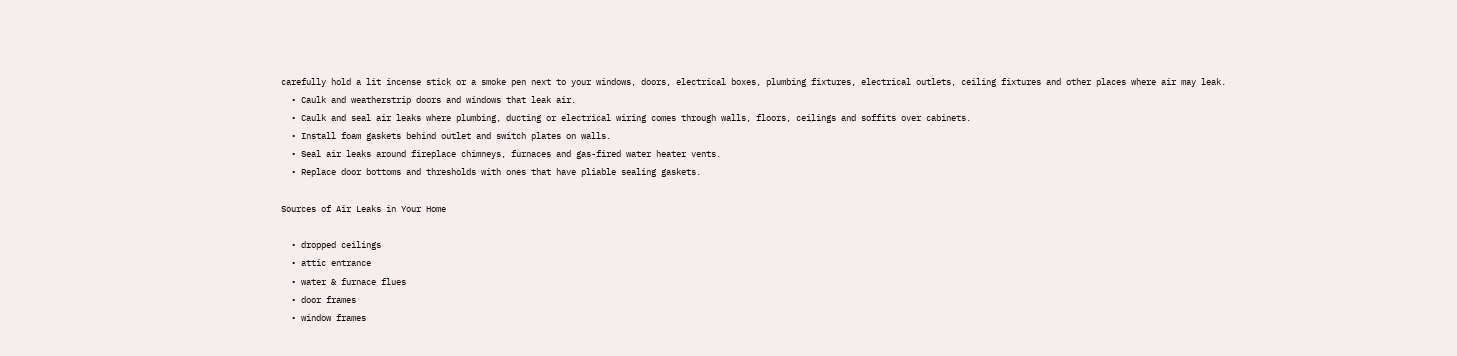carefully hold a lit incense stick or a smoke pen next to your windows, doors, electrical boxes, plumbing fixtures, electrical outlets, ceiling fixtures and other places where air may leak.
  • Caulk and weatherstrip doors and windows that leak air.
  • Caulk and seal air leaks where plumbing, ducting or electrical wiring comes through walls, floors, ceilings and soffits over cabinets.
  • Install foam gaskets behind outlet and switch plates on walls.
  • Seal air leaks around fireplace chimneys, furnaces and gas-fired water heater vents.
  • Replace door bottoms and thresholds with ones that have pliable sealing gaskets.

Sources of Air Leaks in Your Home

  • dropped ceilings
  • attic entrance
  • water & furnace flues
  • door frames
  • window frames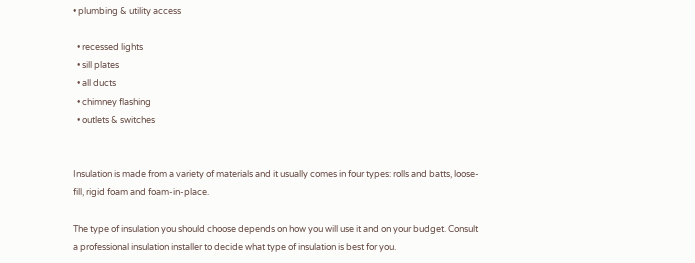• plumbing & utility access

  • recessed lights
  • sill plates
  • all ducts
  • chimney flashing
  • outlets & switches


Insulation is made from a variety of materials and it usually comes in four types: rolls and batts, loose-fill, rigid foam and foam-in-place.

The type of insulation you should choose depends on how you will use it and on your budget. Consult a professional insulation installer to decide what type of insulation is best for you.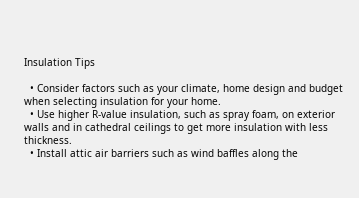Insulation Tips

  • Consider factors such as your climate, home design and budget when selecting insulation for your home.
  • Use higher R-value insulation, such as spray foam, on exterior walls and in cathedral ceilings to get more insulation with less thickness.
  • Install attic air barriers such as wind baffles along the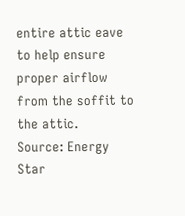entire attic eave to help ensure proper airflow from the soffit to the attic.
Source: Energy Star